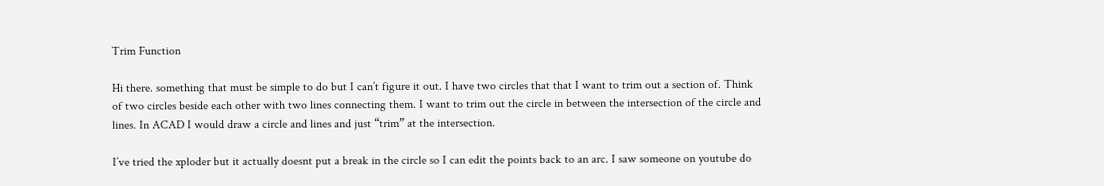Trim Function

Hi there. something that must be simple to do but I can’t figure it out. I have two circles that that I want to trim out a section of. Think of two circles beside each other with two lines connecting them. I want to trim out the circle in between the intersection of the circle and lines. In ACAD I would draw a circle and lines and just “trim” at the intersection.

I’ve tried the xploder but it actually doesnt put a break in the circle so I can edit the points back to an arc. I saw someone on youtube do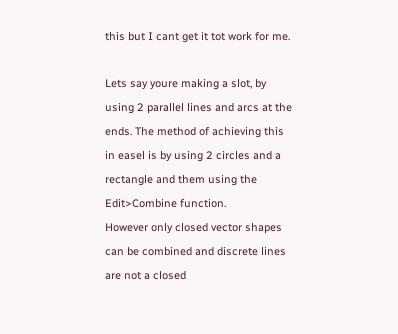this but I cant get it tot work for me.

Lets say youre making a slot, by using 2 parallel lines and arcs at the ends. The method of achieving this in easel is by using 2 circles and a rectangle and them using the Edit>Combine function.
However only closed vector shapes can be combined and discrete lines are not a closed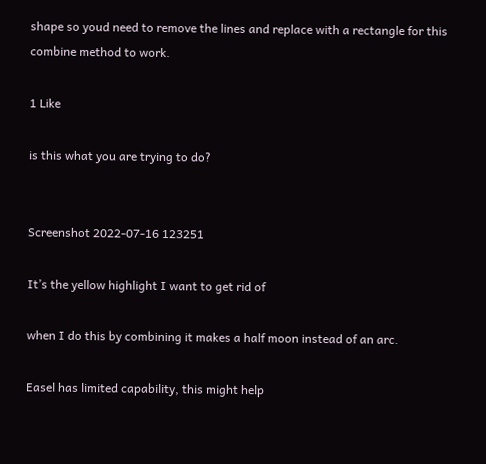shape so youd need to remove the lines and replace with a rectangle for this combine method to work.

1 Like

is this what you are trying to do?


Screenshot 2022-07-16 123251

It’s the yellow highlight I want to get rid of

when I do this by combining it makes a half moon instead of an arc.

Easel has limited capability, this might help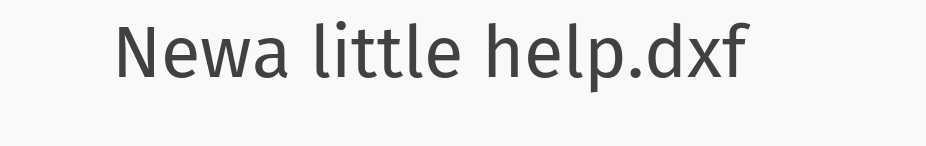Newa little help.dxf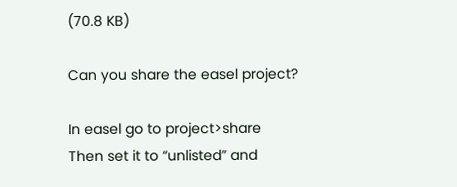(70.8 KB)

Can you share the easel project?

In easel go to project>share
Then set it to “unlisted” and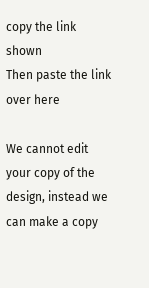copy the link shown
Then paste the link over here

We cannot edit your copy of the design, instead we can make a copy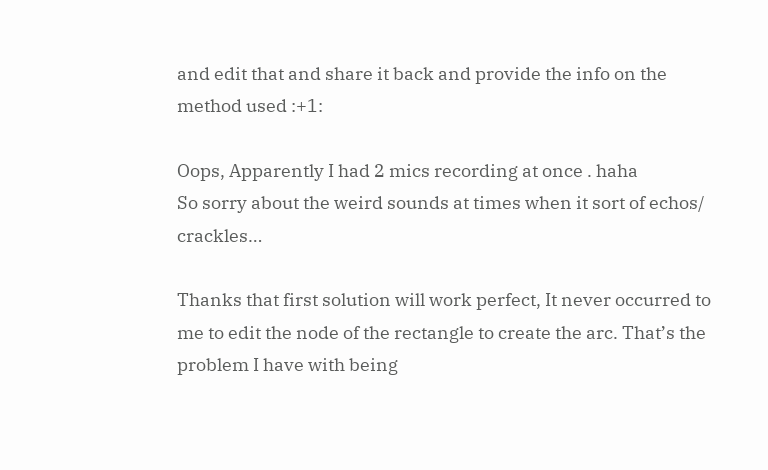and edit that and share it back and provide the info on the method used :+1:

Oops, Apparently I had 2 mics recording at once . haha
So sorry about the weird sounds at times when it sort of echos/ crackles…

Thanks that first solution will work perfect, It never occurred to me to edit the node of the rectangle to create the arc. That’s the problem I have with being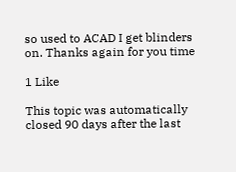so used to ACAD I get blinders on. Thanks again for you time

1 Like

This topic was automatically closed 90 days after the last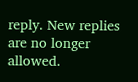reply. New replies are no longer allowed.